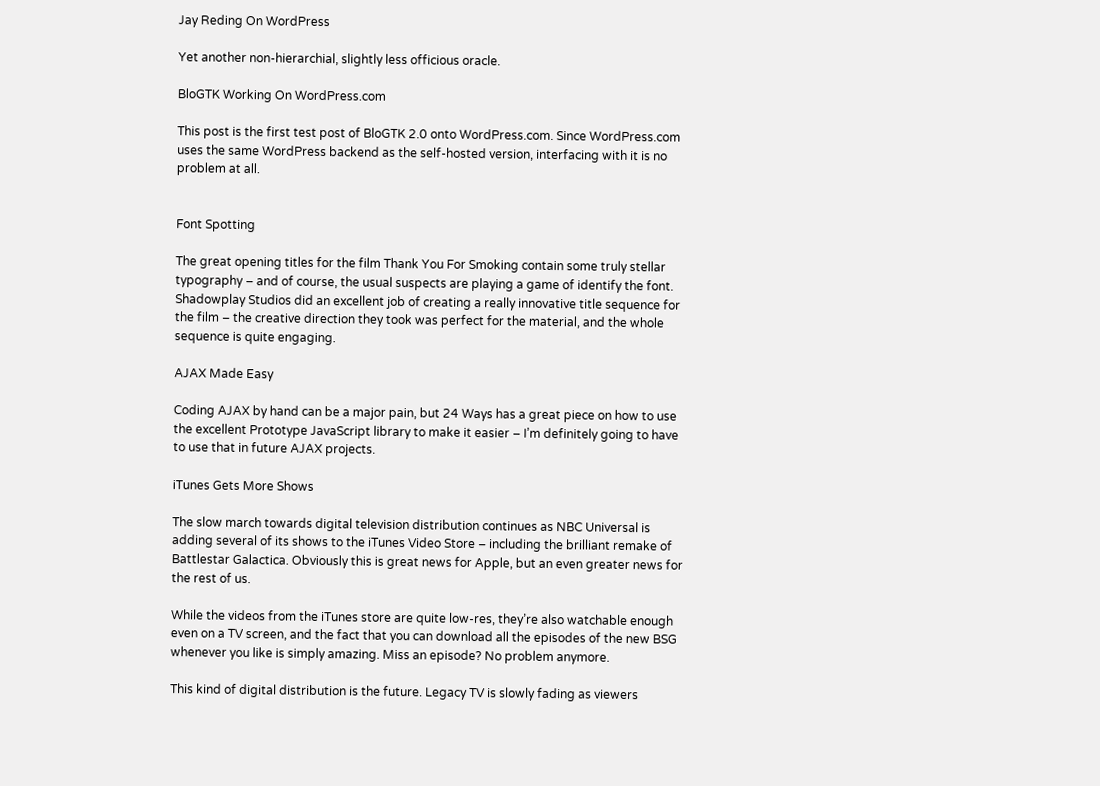Jay Reding On WordPress

Yet another non-hierarchial, slightly less officious oracle.

BloGTK Working On WordPress.com

This post is the first test post of BloGTK 2.0 onto WordPress.com. Since WordPress.com uses the same WordPress backend as the self-hosted version, interfacing with it is no problem at all.


Font Spotting

The great opening titles for the film Thank You For Smoking contain some truly stellar typography – and of course, the usual suspects are playing a game of identify the font. Shadowplay Studios did an excellent job of creating a really innovative title sequence for the film – the creative direction they took was perfect for the material, and the whole sequence is quite engaging.

AJAX Made Easy

Coding AJAX by hand can be a major pain, but 24 Ways has a great piece on how to use the excellent Prototype JavaScript library to make it easier – I’m definitely going to have to use that in future AJAX projects.

iTunes Gets More Shows

The slow march towards digital television distribution continues as NBC Universal is adding several of its shows to the iTunes Video Store – including the brilliant remake of Battlestar Galactica. Obviously this is great news for Apple, but an even greater news for the rest of us.

While the videos from the iTunes store are quite low-res, they’re also watchable enough even on a TV screen, and the fact that you can download all the episodes of the new BSG whenever you like is simply amazing. Miss an episode? No problem anymore.

This kind of digital distribution is the future. Legacy TV is slowly fading as viewers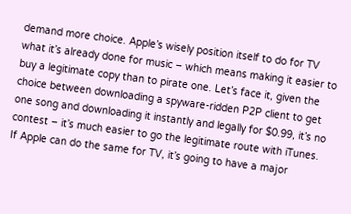demand more choice. Apple’s wisely position itself to do for TV what it’s already done for music – which means making it easier to buy a legitimate copy than to pirate one. Let’s face it, given the choice between downloading a spyware-ridden P2P client to get one song and downloading it instantly and legally for $0.99, it’s no contest – it’s much easier to go the legitimate route with iTunes. If Apple can do the same for TV, it’s going to have a major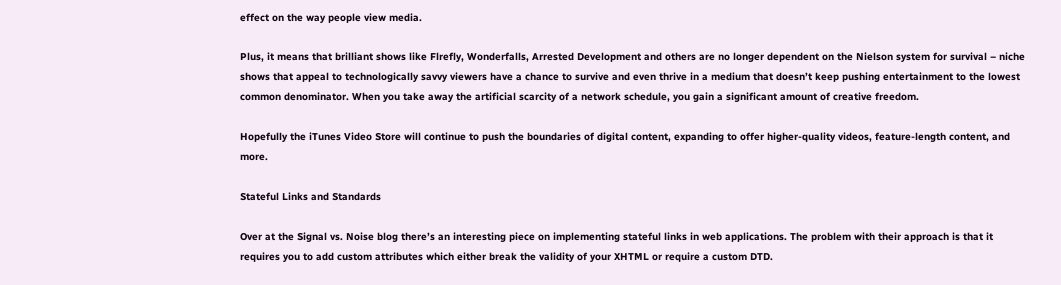effect on the way people view media.

Plus, it means that brilliant shows like Flrefly, Wonderfalls, Arrested Development and others are no longer dependent on the Nielson system for survival – niche shows that appeal to technologically savvy viewers have a chance to survive and even thrive in a medium that doesn’t keep pushing entertainment to the lowest common denominator. When you take away the artificial scarcity of a network schedule, you gain a significant amount of creative freedom.

Hopefully the iTunes Video Store will continue to push the boundaries of digital content, expanding to offer higher-quality videos, feature-length content, and more.

Stateful Links and Standards

Over at the Signal vs. Noise blog there’s an interesting piece on implementing stateful links in web applications. The problem with their approach is that it requires you to add custom attributes which either break the validity of your XHTML or require a custom DTD.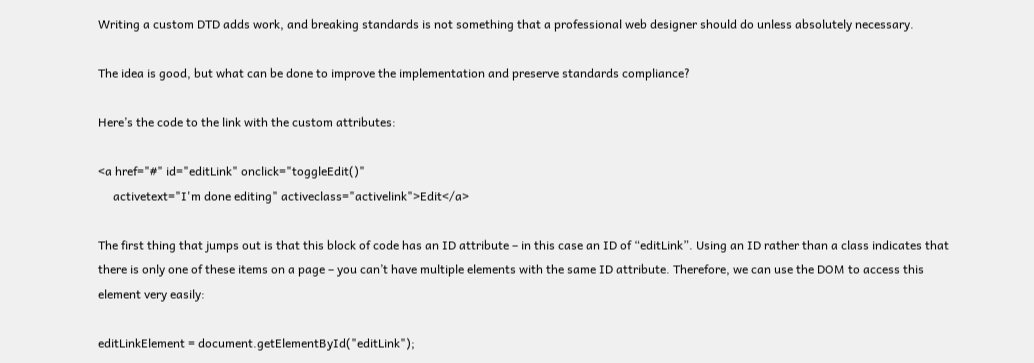Writing a custom DTD adds work, and breaking standards is not something that a professional web designer should do unless absolutely necessary.

The idea is good, but what can be done to improve the implementation and preserve standards compliance?

Here’s the code to the link with the custom attributes:

<a href="#" id="editLink" onclick="toggleEdit()"
     activetext="I'm done editing" activeclass="activelink">Edit</a>

The first thing that jumps out is that this block of code has an ID attribute – in this case an ID of “editLink”. Using an ID rather than a class indicates that there is only one of these items on a page – you can’t have multiple elements with the same ID attribute. Therefore, we can use the DOM to access this element very easily:

editLinkElement = document.getElementById("editLink");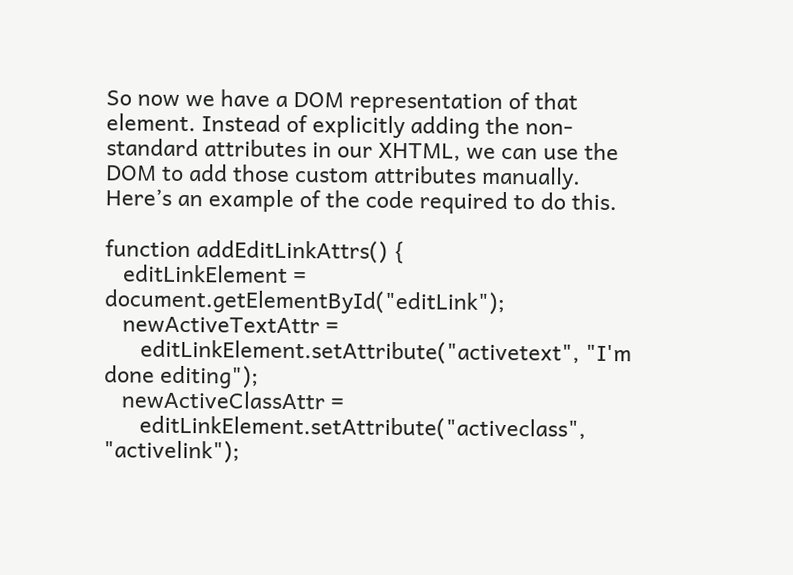So now we have a DOM representation of that element. Instead of explicitly adding the non-standard attributes in our XHTML, we can use the DOM to add those custom attributes manually. Here’s an example of the code required to do this.

function addEditLinkAttrs() {
   editLinkElement = document.getElementById("editLink");
   newActiveTextAttr =
      editLinkElement.setAttribute("activetext", "I'm done editing");
   newActiveClassAttr =
      editLinkElement.setAttribute("activeclass", "activelink");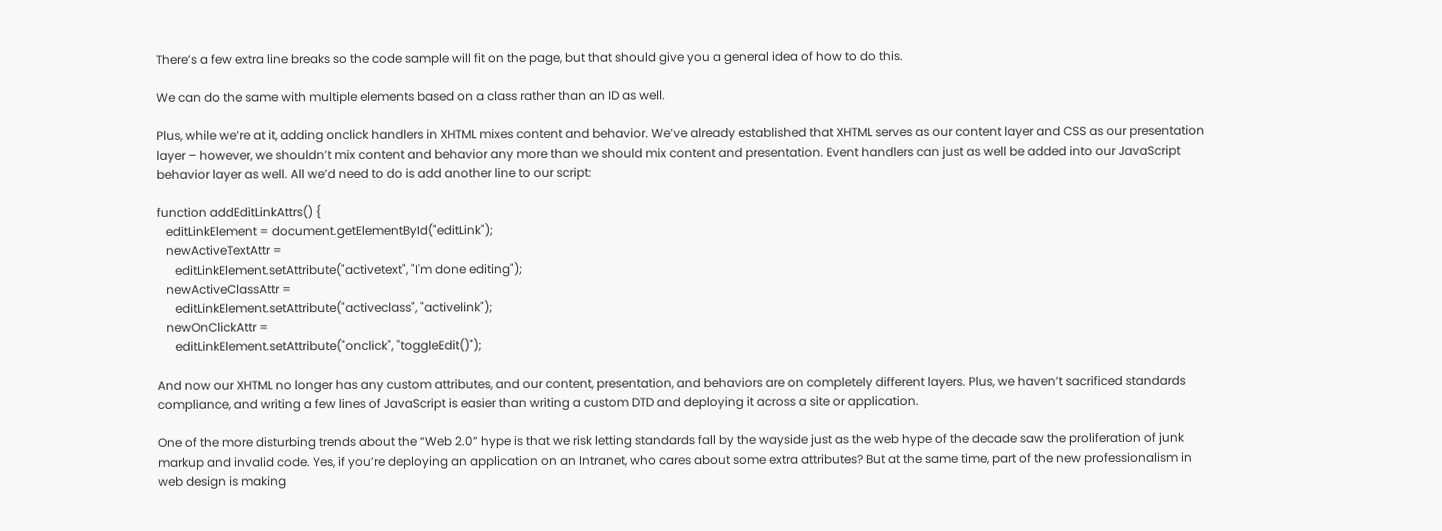There’s a few extra line breaks so the code sample will fit on the page, but that should give you a general idea of how to do this.

We can do the same with multiple elements based on a class rather than an ID as well.

Plus, while we’re at it, adding onclick handlers in XHTML mixes content and behavior. We’ve already established that XHTML serves as our content layer and CSS as our presentation layer – however, we shouldn’t mix content and behavior any more than we should mix content and presentation. Event handlers can just as well be added into our JavaScript behavior layer as well. All we’d need to do is add another line to our script:

function addEditLinkAttrs() {
   editLinkElement = document.getElementById("editLink");
   newActiveTextAttr =
      editLinkElement.setAttribute("activetext", "I'm done editing");
   newActiveClassAttr =
      editLinkElement.setAttribute("activeclass", "activelink");
   newOnClickAttr =
      editLinkElement.setAttribute("onclick", "toggleEdit()");

And now our XHTML no longer has any custom attributes, and our content, presentation, and behaviors are on completely different layers. Plus, we haven’t sacrificed standards compliance, and writing a few lines of JavaScript is easier than writing a custom DTD and deploying it across a site or application.

One of the more disturbing trends about the “Web 2.0” hype is that we risk letting standards fall by the wayside just as the web hype of the decade saw the proliferation of junk markup and invalid code. Yes, if you’re deploying an application on an Intranet, who cares about some extra attributes? But at the same time, part of the new professionalism in web design is making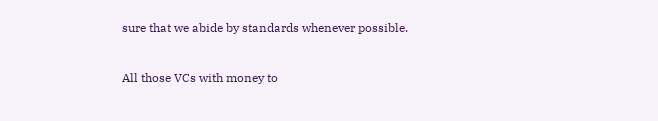sure that we abide by standards whenever possible.


All those VCs with money to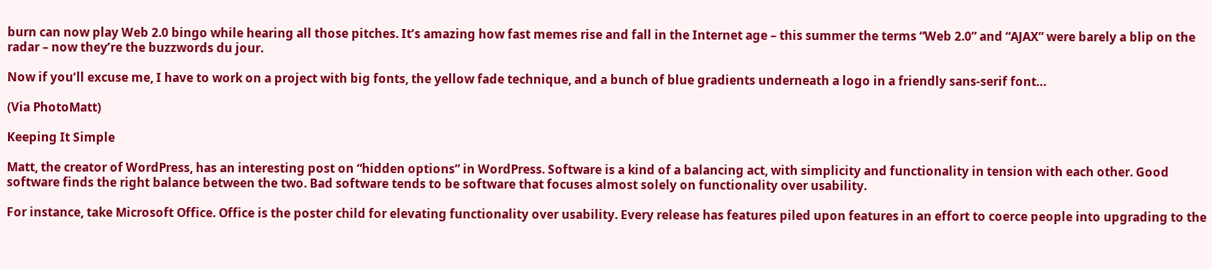burn can now play Web 2.0 bingo while hearing all those pitches. It’s amazing how fast memes rise and fall in the Internet age – this summer the terms “Web 2.0” and “AJAX” were barely a blip on the radar – now they’re the buzzwords du jour.

Now if you’ll excuse me, I have to work on a project with big fonts, the yellow fade technique, and a bunch of blue gradients underneath a logo in a friendly sans-serif font…

(Via PhotoMatt)

Keeping It Simple

Matt, the creator of WordPress, has an interesting post on “hidden options” in WordPress. Software is a kind of a balancing act, with simplicity and functionality in tension with each other. Good software finds the right balance between the two. Bad software tends to be software that focuses almost solely on functionality over usability.

For instance, take Microsoft Office. Office is the poster child for elevating functionality over usability. Every release has features piled upon features in an effort to coerce people into upgrading to the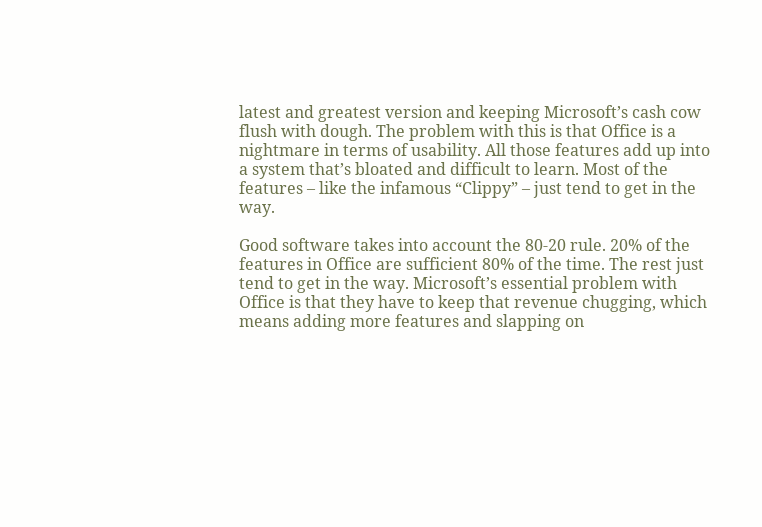latest and greatest version and keeping Microsoft’s cash cow flush with dough. The problem with this is that Office is a nightmare in terms of usability. All those features add up into a system that’s bloated and difficult to learn. Most of the features – like the infamous “Clippy” – just tend to get in the way.

Good software takes into account the 80-20 rule. 20% of the features in Office are sufficient 80% of the time. The rest just tend to get in the way. Microsoft’s essential problem with Office is that they have to keep that revenue chugging, which means adding more features and slapping on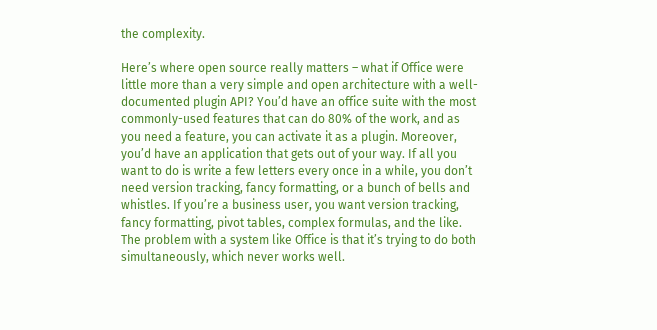the complexity.

Here’s where open source really matters – what if Office were little more than a very simple and open architecture with a well-documented plugin API? You’d have an office suite with the most commonly-used features that can do 80% of the work, and as you need a feature, you can activate it as a plugin. Moreover, you’d have an application that gets out of your way. If all you want to do is write a few letters every once in a while, you don’t need version tracking, fancy formatting, or a bunch of bells and whistles. If you’re a business user, you want version tracking, fancy formatting, pivot tables, complex formulas, and the like. The problem with a system like Office is that it’s trying to do both simultaneously, which never works well.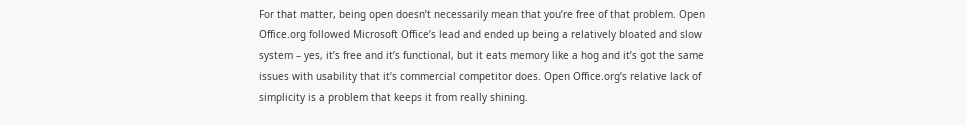For that matter, being open doesn’t necessarily mean that you’re free of that problem. Open Office.org followed Microsoft Office’s lead and ended up being a relatively bloated and slow system – yes, it’s free and it’s functional, but it eats memory like a hog and it’s got the same issues with usability that it’s commercial competitor does. Open Office.org’s relative lack of simplicity is a problem that keeps it from really shining.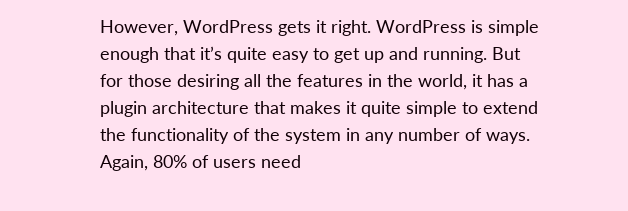However, WordPress gets it right. WordPress is simple enough that it’s quite easy to get up and running. But for those desiring all the features in the world, it has a plugin architecture that makes it quite simple to extend the functionality of the system in any number of ways. Again, 80% of users need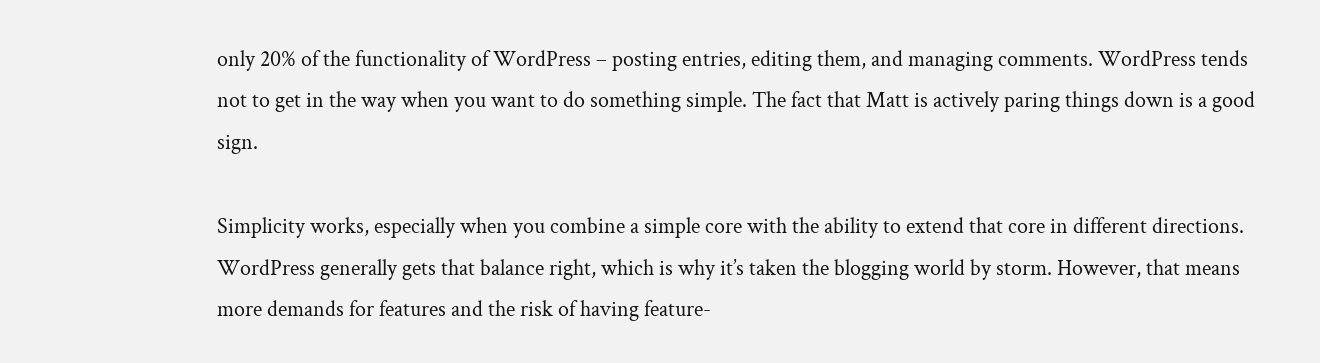only 20% of the functionality of WordPress – posting entries, editing them, and managing comments. WordPress tends not to get in the way when you want to do something simple. The fact that Matt is actively paring things down is a good sign.

Simplicity works, especially when you combine a simple core with the ability to extend that core in different directions. WordPress generally gets that balance right, which is why it’s taken the blogging world by storm. However, that means more demands for features and the risk of having feature-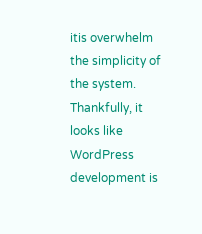itis overwhelm the simplicity of the system. Thankfully, it looks like WordPress development is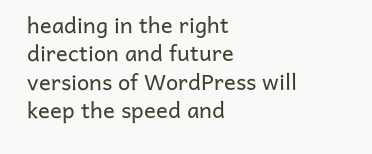heading in the right direction and future versions of WordPress will keep the speed and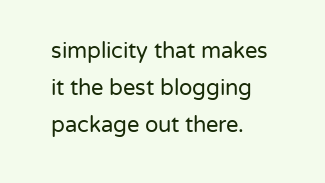simplicity that makes it the best blogging package out there.